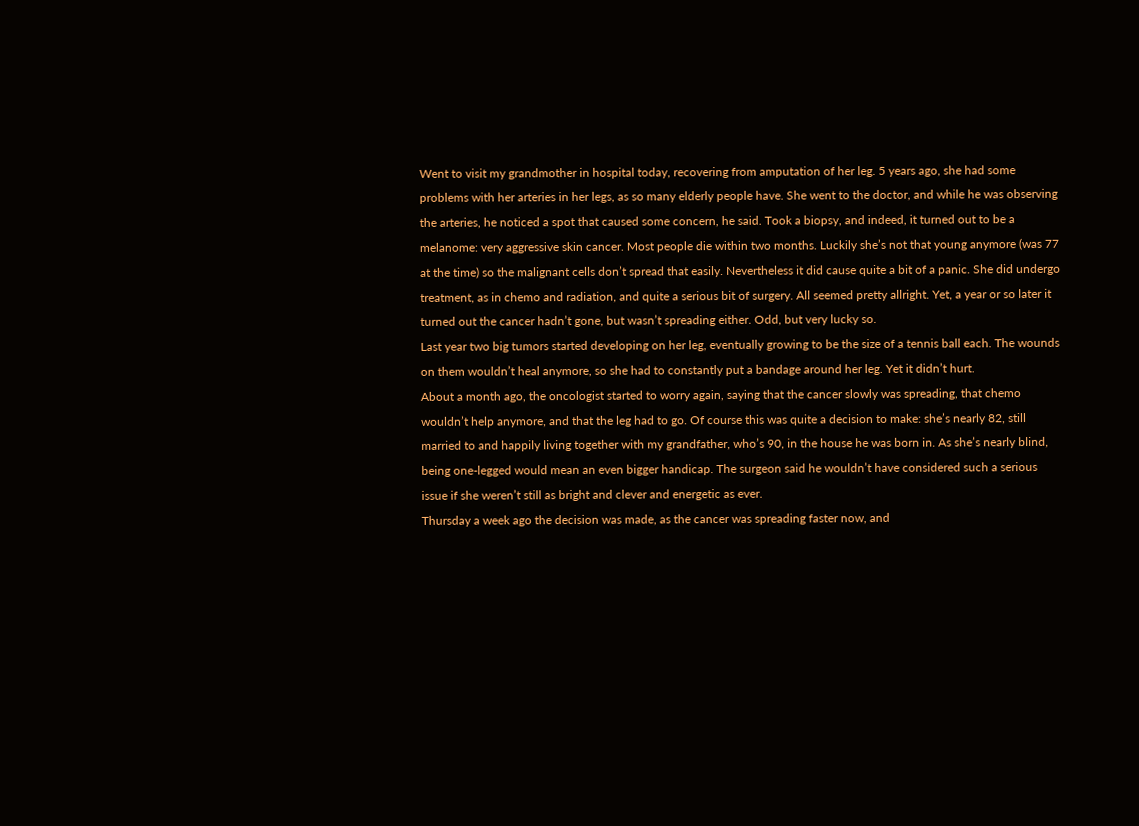Went to visit my grandmother in hospital today, recovering from amputation of her leg. 5 years ago, she had some problems with her arteries in her legs, as so many elderly people have. She went to the doctor, and while he was observing the arteries, he noticed a spot that caused some concern, he said. Took a biopsy, and indeed, it turned out to be a melanome: very aggressive skin cancer. Most people die within two months. Luckily she’s not that young anymore (was 77 at the time) so the malignant cells don’t spread that easily. Nevertheless it did cause quite a bit of a panic. She did undergo treatment, as in chemo and radiation, and quite a serious bit of surgery. All seemed pretty allright. Yet, a year or so later it turned out the cancer hadn’t gone, but wasn’t spreading either. Odd, but very lucky so.
Last year two big tumors started developing on her leg, eventually growing to be the size of a tennis ball each. The wounds on them wouldn’t heal anymore, so she had to constantly put a bandage around her leg. Yet it didn’t hurt.
About a month ago, the oncologist started to worry again, saying that the cancer slowly was spreading, that chemo wouldn’t help anymore, and that the leg had to go. Of course this was quite a decision to make: she’s nearly 82, still married to and happily living together with my grandfather, who’s 90, in the house he was born in. As she’s nearly blind, being one-legged would mean an even bigger handicap. The surgeon said he wouldn’t have considered such a serious issue if she weren’t still as bright and clever and energetic as ever.
Thursday a week ago the decision was made, as the cancer was spreading faster now, and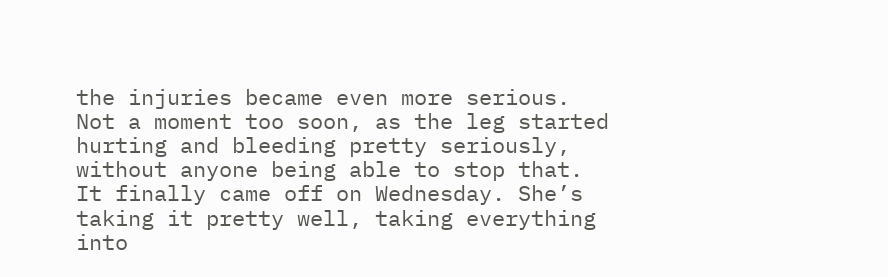the injuries became even more serious. Not a moment too soon, as the leg started hurting and bleeding pretty seriously, without anyone being able to stop that. It finally came off on Wednesday. She’s taking it pretty well, taking everything into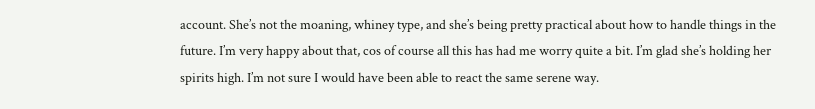account. She’s not the moaning, whiney type, and she’s being pretty practical about how to handle things in the future. I’m very happy about that, cos of course all this has had me worry quite a bit. I’m glad she’s holding her spirits high. I’m not sure I would have been able to react the same serene way.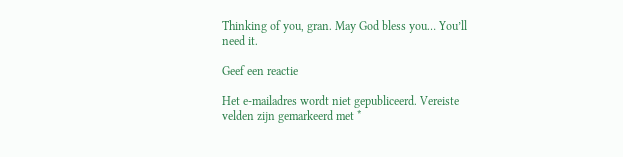Thinking of you, gran. May God bless you… You’ll need it.

Geef een reactie

Het e-mailadres wordt niet gepubliceerd. Vereiste velden zijn gemarkeerd met *